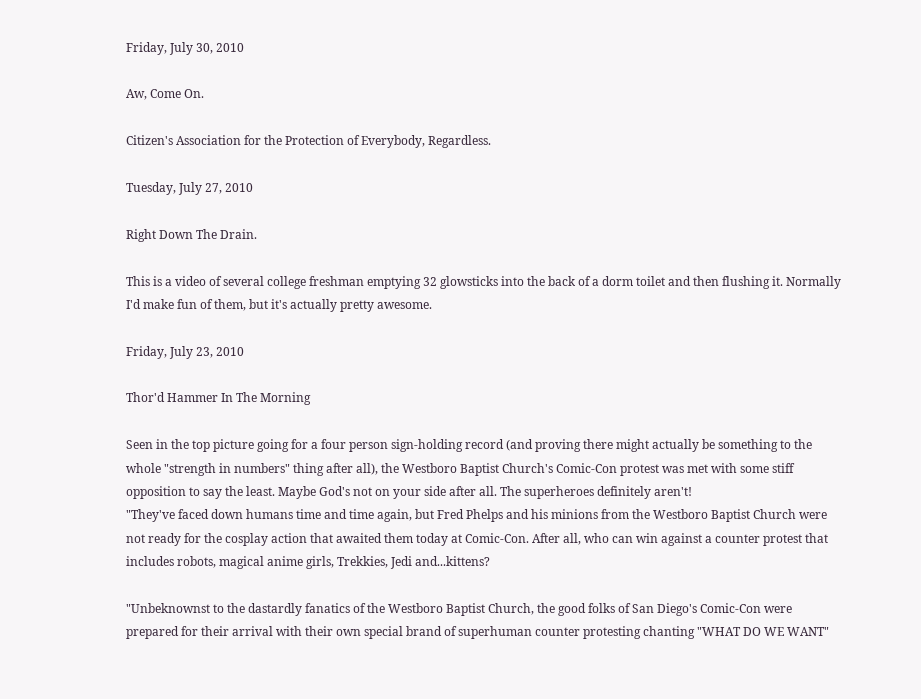Friday, July 30, 2010

Aw, Come On.

Citizen's Association for the Protection of Everybody, Regardless.

Tuesday, July 27, 2010

Right Down The Drain.

This is a video of several college freshman emptying 32 glowsticks into the back of a dorm toilet and then flushing it. Normally I'd make fun of them, but it's actually pretty awesome.

Friday, July 23, 2010

Thor'd Hammer In The Morning

Seen in the top picture going for a four person sign-holding record (and proving there might actually be something to the whole "strength in numbers" thing after all), the Westboro Baptist Church's Comic-Con protest was met with some stiff opposition to say the least. Maybe God's not on your side after all. The superheroes definitely aren't!
"They've faced down humans time and time again, but Fred Phelps and his minions from the Westboro Baptist Church were not ready for the cosplay action that awaited them today at Comic-Con. After all, who can win against a counter protest that includes robots, magical anime girls, Trekkies, Jedi and...kittens?

"Unbeknownst to the dastardly fanatics of the Westboro Baptist Church, the good folks of San Diego's Comic-Con were prepared for their arrival with their own special brand of superhuman counter protesting chanting "WHAT DO WE WANT"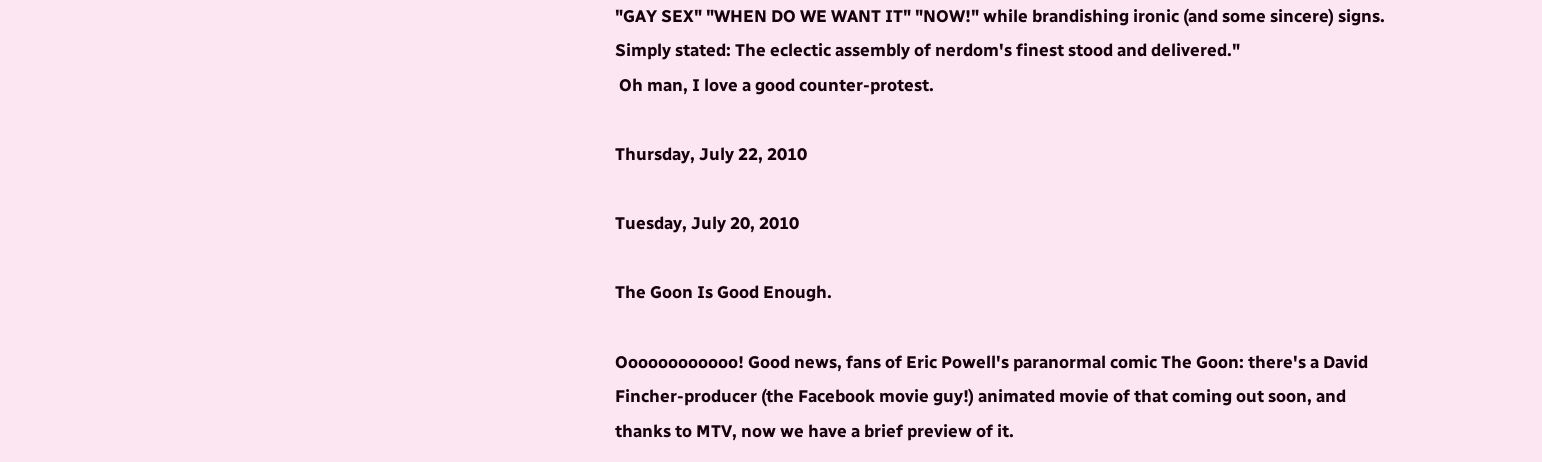"GAY SEX" "WHEN DO WE WANT IT" "NOW!" while brandishing ironic (and some sincere) signs. Simply stated: The eclectic assembly of nerdom's finest stood and delivered."
 Oh man, I love a good counter-protest.

Thursday, July 22, 2010

Tuesday, July 20, 2010

The Goon Is Good Enough.

Oooooooooooo! Good news, fans of Eric Powell's paranormal comic The Goon: there's a David Fincher-producer (the Facebook movie guy!) animated movie of that coming out soon, and thanks to MTV, now we have a brief preview of it.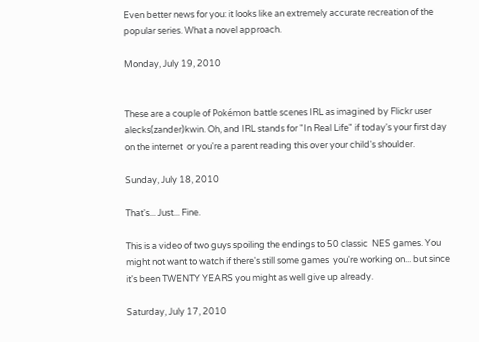Even better news for you: it looks like an extremely accurate recreation of the popular series. What a novel approach.

Monday, July 19, 2010


These are a couple of Pokémon battle scenes IRL as imagined by Flickr user alecks(zander)kwin. Oh, and IRL stands for "In Real Life" if today's your first day on the internet  or you're a parent reading this over your child's shoulder.

Sunday, July 18, 2010

That's... Just... Fine.

This is a video of two guys spoiling the endings to 50 classic  NES games. You might not want to watch if there's still some games  you're working on... but since it's been TWENTY YEARS you might as well give up already.

Saturday, July 17, 2010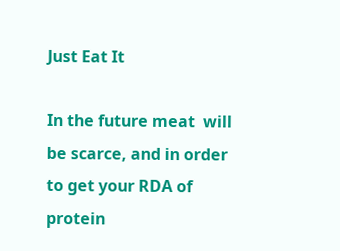Just Eat It

In the future meat  will be scarce, and in order to get your RDA of protein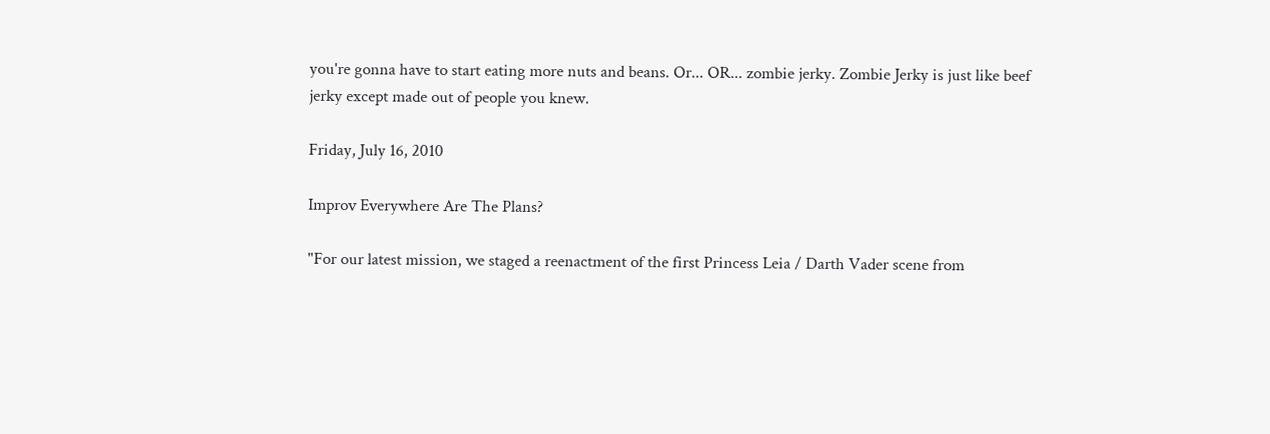you're gonna have to start eating more nuts and beans. Or... OR... zombie jerky. Zombie Jerky is just like beef jerky except made out of people you knew.

Friday, July 16, 2010

Improv Everywhere Are The Plans?

"For our latest mission, we staged a reenactment of the first Princess Leia / Darth Vader scene from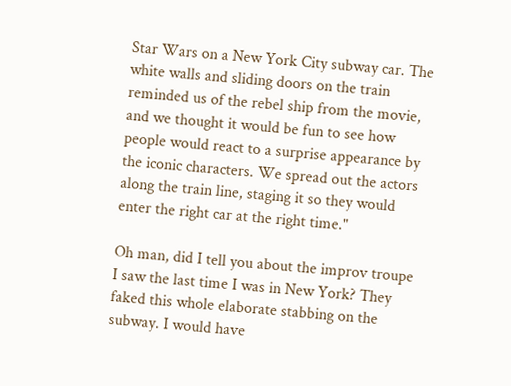Star Wars on a New York City subway car. The white walls and sliding doors on the train reminded us of the rebel ship from the movie, and we thought it would be fun to see how people would react to a surprise appearance by the iconic characters. We spread out the actors along the train line, staging it so they would enter the right car at the right time."

Oh man, did I tell you about the improv troupe I saw the last time I was in New York? They faked this whole elaborate stabbing on the subway. I would have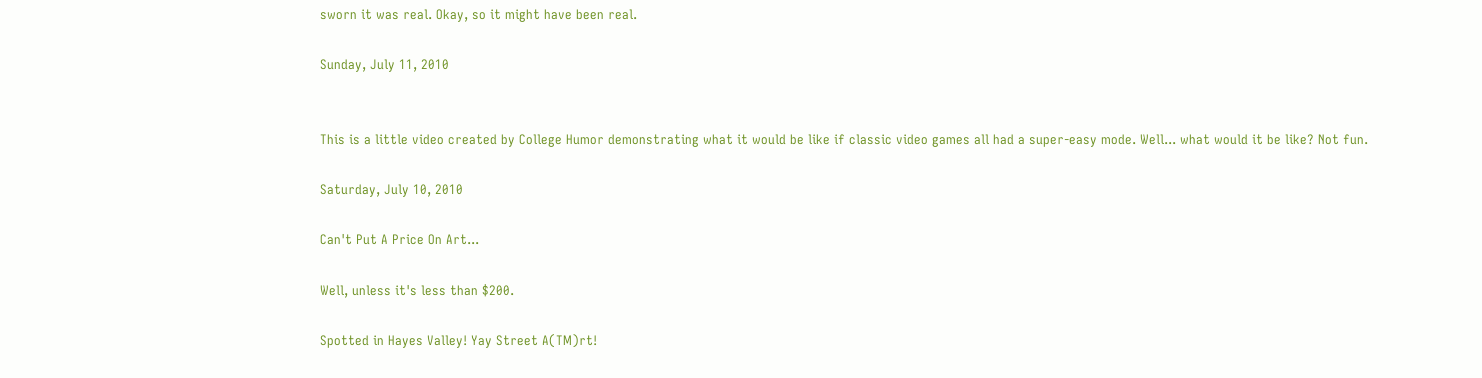sworn it was real. Okay, so it might have been real.

Sunday, July 11, 2010


This is a little video created by College Humor demonstrating what it would be like if classic video games all had a super-easy mode. Well... what would it be like? Not fun.

Saturday, July 10, 2010

Can't Put A Price On Art...

Well, unless it's less than $200.

Spotted in Hayes Valley! Yay Street A(TM)rt!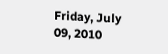Friday, July 09, 2010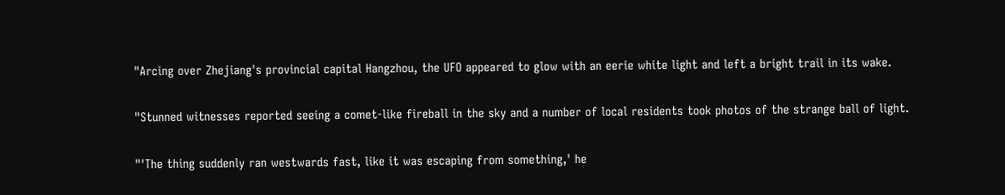"Arcing over Zhejiang's provincial capital Hangzhou, the UFO appeared to glow with an eerie white light and left a bright trail in its wake.

"Stunned witnesses reported seeing a comet-like fireball in the sky and a number of local residents took photos of the strange ball of light.

"'The thing suddenly ran westwards fast, like it was escaping from something,' he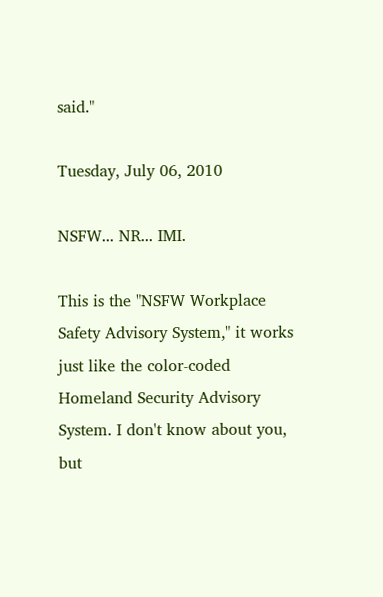said."

Tuesday, July 06, 2010

NSFW... NR... IMI.

This is the "NSFW Workplace Safety Advisory System," it works just like the color-coded Homeland Security Advisory System. I don't know about you, but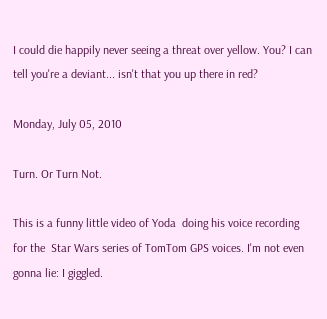I could die happily never seeing a threat over yellow. You? I can tell you're a deviant... isn't that you up there in red?

Monday, July 05, 2010

Turn. Or Turn Not.

This is a funny little video of Yoda  doing his voice recording for the  Star Wars series of TomTom GPS voices. I'm not even gonna lie: I giggled.